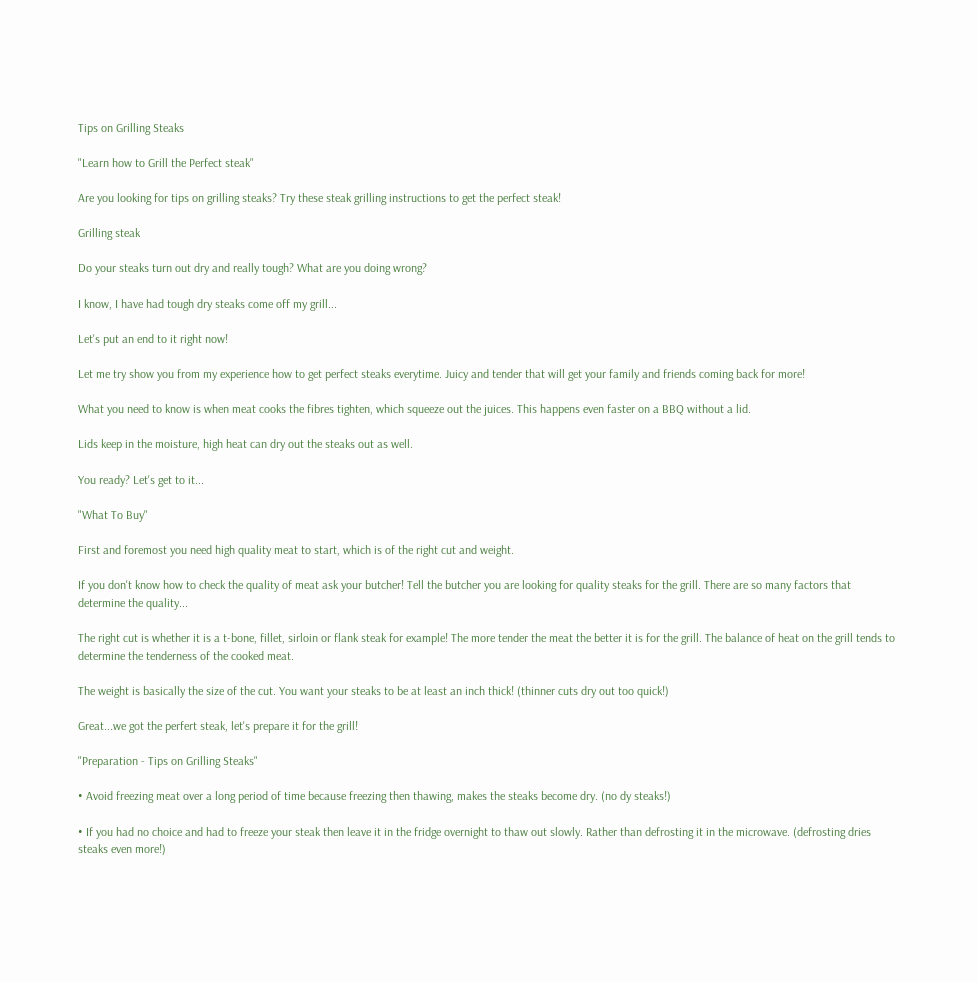Tips on Grilling Steaks

"Learn how to Grill the Perfect steak"

Are you looking for tips on grilling steaks? Try these steak grilling instructions to get the perfect steak!

Grilling steak

Do your steaks turn out dry and really tough? What are you doing wrong?

I know, I have had tough dry steaks come off my grill...

Let's put an end to it right now!

Let me try show you from my experience how to get perfect steaks everytime. Juicy and tender that will get your family and friends coming back for more!

What you need to know is when meat cooks the fibres tighten, which squeeze out the juices. This happens even faster on a BBQ without a lid.

Lids keep in the moisture, high heat can dry out the steaks out as well.

You ready? Let's get to it...

"What To Buy"

First and foremost you need high quality meat to start, which is of the right cut and weight.

If you don't know how to check the quality of meat ask your butcher! Tell the butcher you are looking for quality steaks for the grill. There are so many factors that determine the quality...

The right cut is whether it is a t-bone, fillet, sirloin or flank steak for example! The more tender the meat the better it is for the grill. The balance of heat on the grill tends to determine the tenderness of the cooked meat.

The weight is basically the size of the cut. You want your steaks to be at least an inch thick! (thinner cuts dry out too quick!)

Great...we got the perfert steak, let's prepare it for the grill!

"Preparation - Tips on Grilling Steaks"

• Avoid freezing meat over a long period of time because freezing then thawing, makes the steaks become dry. (no dy steaks!)

• If you had no choice and had to freeze your steak then leave it in the fridge overnight to thaw out slowly. Rather than defrosting it in the microwave. (defrosting dries steaks even more!)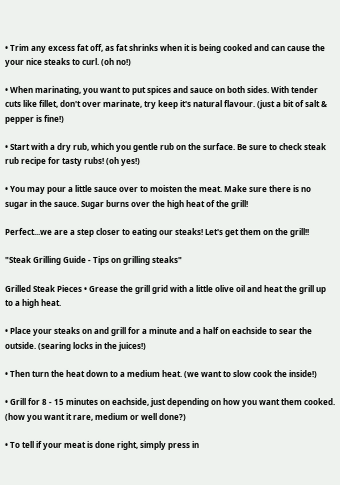• Trim any excess fat off, as fat shrinks when it is being cooked and can cause the your nice steaks to curl. (oh no!)

• When marinating, you want to put spices and sauce on both sides. With tender cuts like fillet, don't over marinate, try keep it's natural flavour. (just a bit of salt & pepper is fine!)

• Start with a dry rub, which you gentle rub on the surface. Be sure to check steak rub recipe for tasty rubs! (oh yes!)

• You may pour a little sauce over to moisten the meat. Make sure there is no sugar in the sauce. Sugar burns over the high heat of the grill!

Perfect...we are a step closer to eating our steaks! Let's get them on the grill!!

"Steak Grilling Guide - Tips on grilling steaks"

Grilled Steak Pieces • Grease the grill grid with a little olive oil and heat the grill up to a high heat.

• Place your steaks on and grill for a minute and a half on eachside to sear the outside. (searing locks in the juices!)

• Then turn the heat down to a medium heat. (we want to slow cook the inside!)

• Grill for 8 - 15 minutes on eachside, just depending on how you want them cooked. (how you want it rare, medium or well done?)

• To tell if your meat is done right, simply press in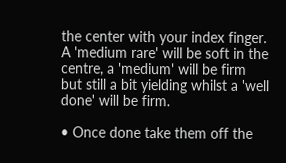the center with your index finger. A 'medium rare' will be soft in the centre, a 'medium' will be firm but still a bit yielding whilst a 'well done' will be firm.

• Once done take them off the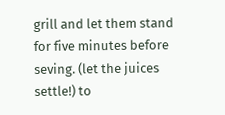grill and let them stand for five minutes before seving. (let the juices settle!) to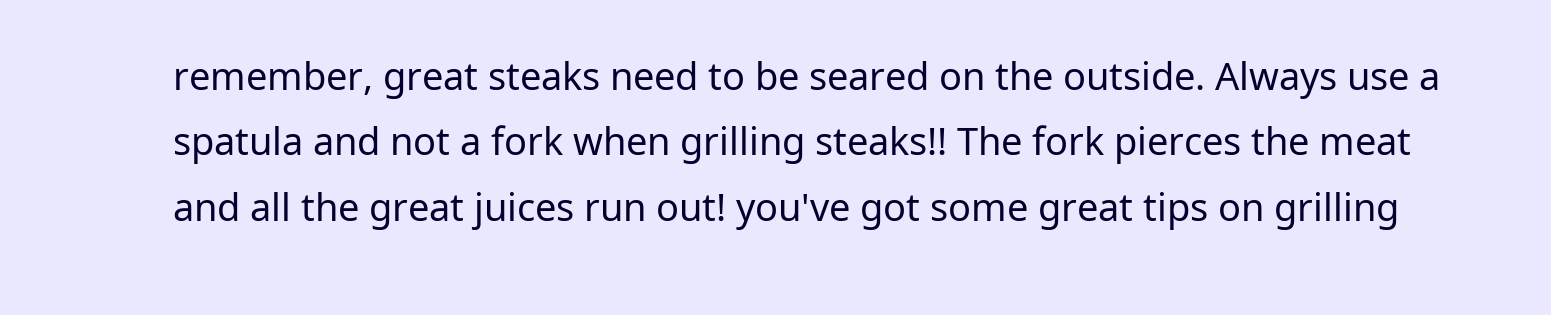remember, great steaks need to be seared on the outside. Always use a spatula and not a fork when grilling steaks!! The fork pierces the meat and all the great juices run out! you've got some great tips on grilling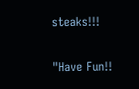steaks!!!

"Have Fun!!